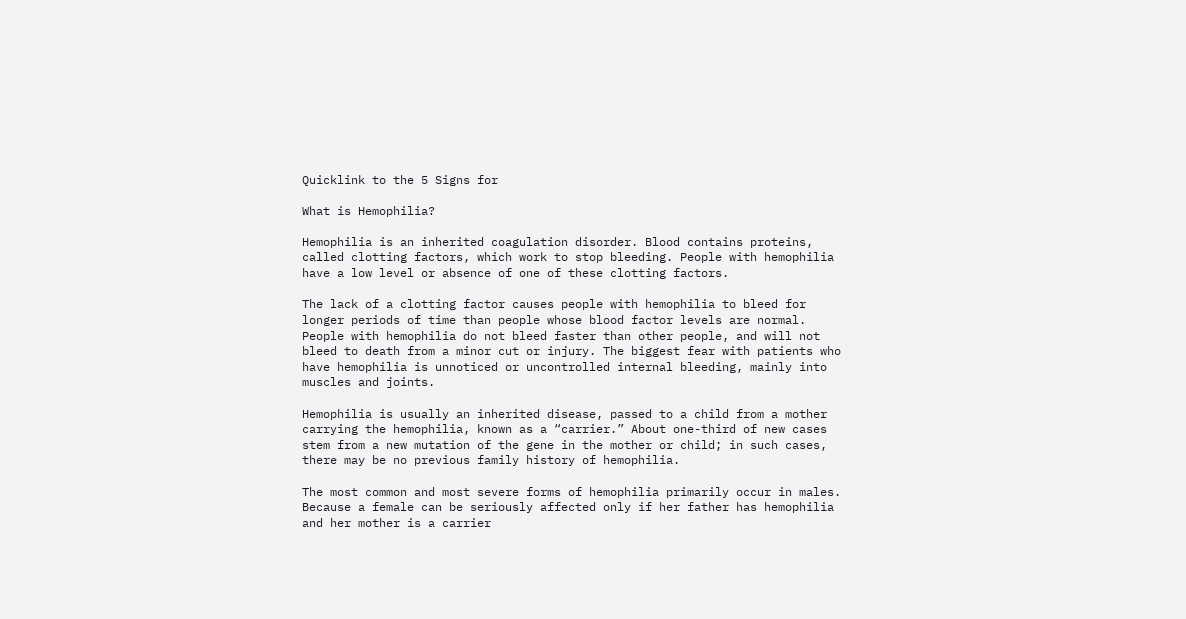Quicklink to the 5 Signs for

What is Hemophilia?

Hemophilia is an inherited coagulation disorder. Blood contains proteins, called clotting factors, which work to stop bleeding. People with hemophilia have a low level or absence of one of these clotting factors.

The lack of a clotting factor causes people with hemophilia to bleed for longer periods of time than people whose blood factor levels are normal. People with hemophilia do not bleed faster than other people, and will not bleed to death from a minor cut or injury. The biggest fear with patients who have hemophilia is unnoticed or uncontrolled internal bleeding, mainly into muscles and joints.

Hemophilia is usually an inherited disease, passed to a child from a mother carrying the hemophilia, known as a “carrier.” About one-third of new cases stem from a new mutation of the gene in the mother or child; in such cases, there may be no previous family history of hemophilia.

The most common and most severe forms of hemophilia primarily occur in males. Because a female can be seriously affected only if her father has hemophilia and her mother is a carrier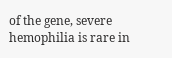of the gene, severe hemophilia is rare in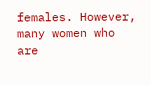females. However, many women who are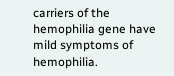carriers of the hemophilia gene have mild symptoms of hemophilia.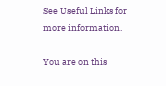See Useful Links for more information.

You are on this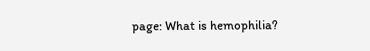page: What is hemophilia?